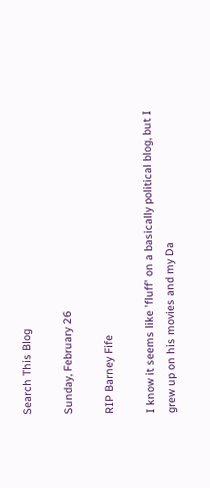Search This Blog

Sunday, February 26

RIP Barney Fife

I know it seems like 'fluff' on a basically political blog, but I grew up on his movies and my Da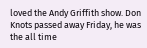loved the Andy Griffith show. Don Knots passed away Friday, he was the all time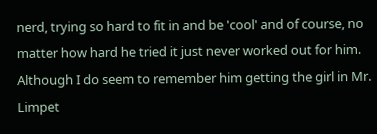nerd, trying so hard to fit in and be 'cool' and of course, no matter how hard he tried it just never worked out for him. Although I do seem to remember him getting the girl in Mr. Limpet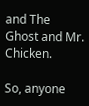and The Ghost and Mr. Chicken.

So, anyone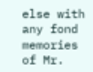else with any fond memories of Mr.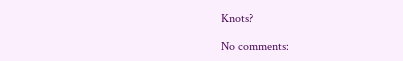Knots?

No comments: